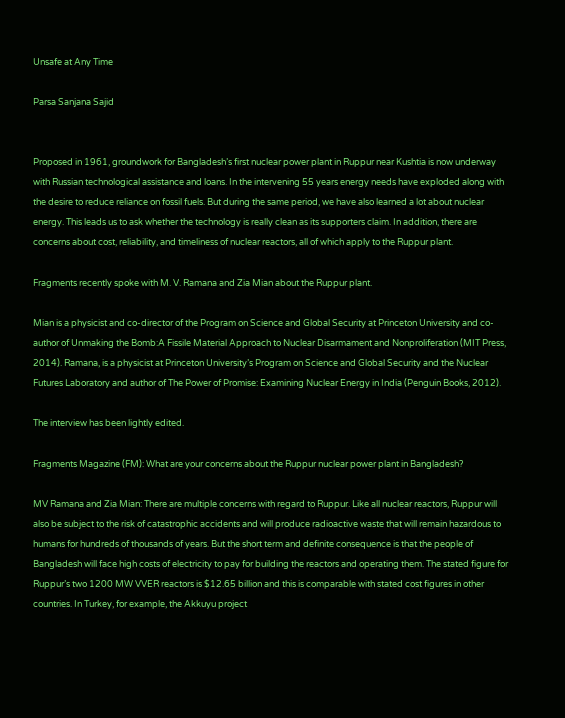Unsafe at Any Time

Parsa Sanjana Sajid


Proposed in 1961, groundwork for Bangladesh’s first nuclear power plant in Ruppur near Kushtia is now underway with Russian technological assistance and loans. In the intervening 55 years energy needs have exploded along with the desire to reduce reliance on fossil fuels. But during the same period, we have also learned a lot about nuclear energy. This leads us to ask whether the technology is really clean as its supporters claim. In addition, there are concerns about cost, reliability, and timeliness of nuclear reactors, all of which apply to the Ruppur plant.

Fragments recently spoke with M. V. Ramana and Zia Mian about the Ruppur plant.

Mian is a physicist and co-director of the Program on Science and Global Security at Princeton University and co-author of Unmaking the Bomb:A Fissile Material Approach to Nuclear Disarmament and Nonproliferation (MIT Press, 2014). Ramana, is a physicist at Princeton University’s Program on Science and Global Security and the Nuclear Futures Laboratory and author of The Power of Promise: Examining Nuclear Energy in India (Penguin Books, 2012).

The interview has been lightly edited.

Fragments Magazine (FM): What are your concerns about the Ruppur nuclear power plant in Bangladesh?

MV Ramana and Zia Mian: There are multiple concerns with regard to Ruppur. Like all nuclear reactors, Ruppur will also be subject to the risk of catastrophic accidents and will produce radioactive waste that will remain hazardous to humans for hundreds of thousands of years. But the short term and definite consequence is that the people of Bangladesh will face high costs of electricity to pay for building the reactors and operating them. The stated figure for Ruppur’s two 1200 MW VVER reactors is $12.65 billion and this is comparable with stated cost figures in other countries. In Turkey, for example, the Akkuyu project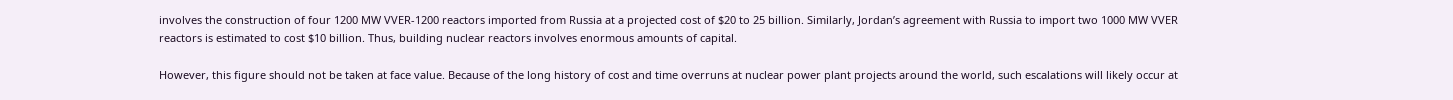involves the construction of four 1200 MW VVER-1200 reactors imported from Russia at a projected cost of $20 to 25 billion. Similarly, Jordan’s agreement with Russia to import two 1000 MW VVER reactors is estimated to cost $10 billion. Thus, building nuclear reactors involves enormous amounts of capital.

However, this figure should not be taken at face value. Because of the long history of cost and time overruns at nuclear power plant projects around the world, such escalations will likely occur at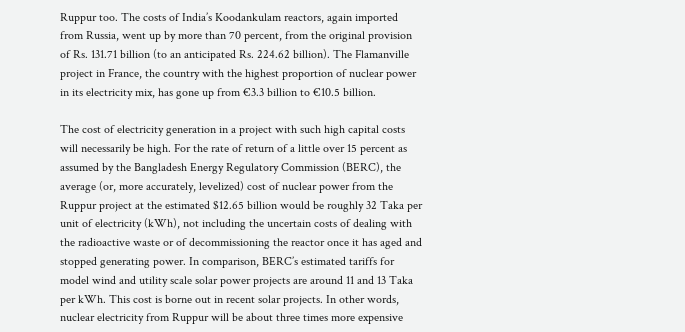Ruppur too. The costs of India’s Koodankulam reactors, again imported from Russia, went up by more than 70 percent, from the original provision of Rs. 131.71 billion (to an anticipated Rs. 224.62 billion). The Flamanville project in France, the country with the highest proportion of nuclear power in its electricity mix, has gone up from €3.3 billion to €10.5 billion.

The cost of electricity generation in a project with such high capital costs will necessarily be high. For the rate of return of a little over 15 percent as assumed by the Bangladesh Energy Regulatory Commission (BERC), the average (or, more accurately, levelized) cost of nuclear power from the Ruppur project at the estimated $12.65 billion would be roughly 32 Taka per unit of electricity (kWh), not including the uncertain costs of dealing with the radioactive waste or of decommissioning the reactor once it has aged and stopped generating power. In comparison, BERC’s estimated tariffs for model wind and utility scale solar power projects are around 11 and 13 Taka per kWh. This cost is borne out in recent solar projects. In other words, nuclear electricity from Ruppur will be about three times more expensive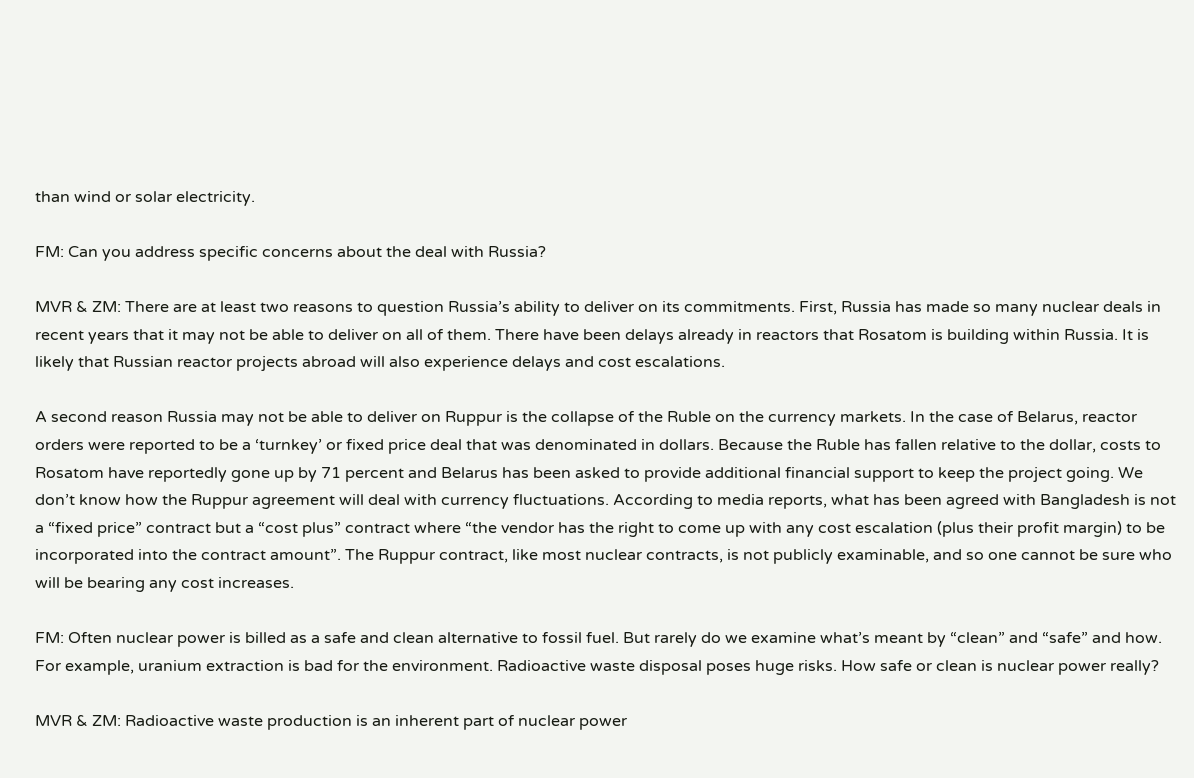than wind or solar electricity.

FM: Can you address specific concerns about the deal with Russia?

MVR & ZM: There are at least two reasons to question Russia’s ability to deliver on its commitments. First, Russia has made so many nuclear deals in recent years that it may not be able to deliver on all of them. There have been delays already in reactors that Rosatom is building within Russia. It is likely that Russian reactor projects abroad will also experience delays and cost escalations.

A second reason Russia may not be able to deliver on Ruppur is the collapse of the Ruble on the currency markets. In the case of Belarus, reactor orders were reported to be a ‘turnkey’ or fixed price deal that was denominated in dollars. Because the Ruble has fallen relative to the dollar, costs to Rosatom have reportedly gone up by 71 percent and Belarus has been asked to provide additional financial support to keep the project going. We don’t know how the Ruppur agreement will deal with currency fluctuations. According to media reports, what has been agreed with Bangladesh is not a “fixed price” contract but a “cost plus” contract where “the vendor has the right to come up with any cost escalation (plus their profit margin) to be incorporated into the contract amount”. The Ruppur contract, like most nuclear contracts, is not publicly examinable, and so one cannot be sure who will be bearing any cost increases.

FM: Often nuclear power is billed as a safe and clean alternative to fossil fuel. But rarely do we examine what’s meant by “clean” and “safe” and how. For example, uranium extraction is bad for the environment. Radioactive waste disposal poses huge risks. How safe or clean is nuclear power really?

MVR & ZM: Radioactive waste production is an inherent part of nuclear power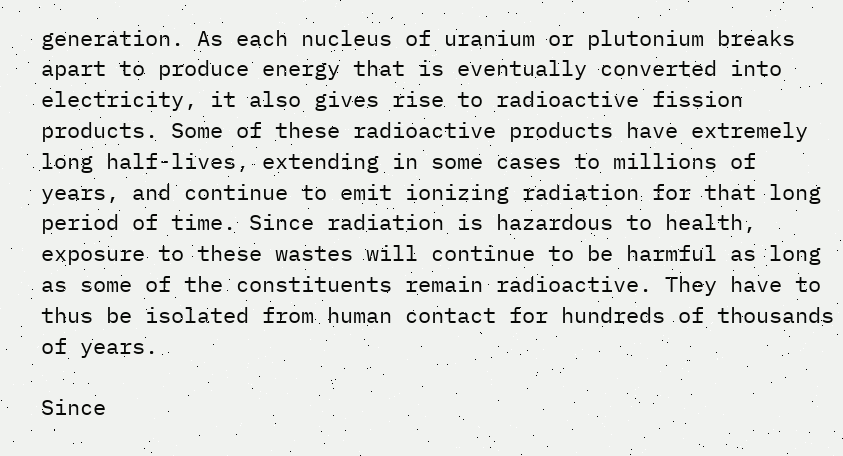generation. As each nucleus of uranium or plutonium breaks apart to produce energy that is eventually converted into electricity, it also gives rise to radioactive fission products. Some of these radioactive products have extremely long half-lives, extending in some cases to millions of years, and continue to emit ionizing radiation for that long period of time. Since radiation is hazardous to health, exposure to these wastes will continue to be harmful as long as some of the constituents remain radioactive. They have to thus be isolated from human contact for hundreds of thousands of years.

Since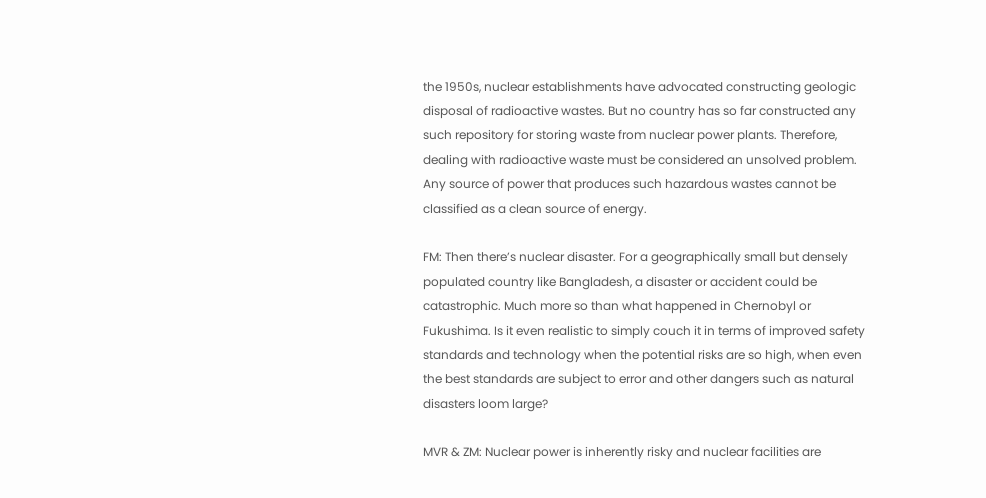the 1950s, nuclear establishments have advocated constructing geologic disposal of radioactive wastes. But no country has so far constructed any such repository for storing waste from nuclear power plants. Therefore, dealing with radioactive waste must be considered an unsolved problem. Any source of power that produces such hazardous wastes cannot be classified as a clean source of energy.

FM: Then there’s nuclear disaster. For a geographically small but densely populated country like Bangladesh, a disaster or accident could be catastrophic. Much more so than what happened in Chernobyl or Fukushima. Is it even realistic to simply couch it in terms of improved safety standards and technology when the potential risks are so high, when even the best standards are subject to error and other dangers such as natural disasters loom large?

MVR & ZM: Nuclear power is inherently risky and nuclear facilities are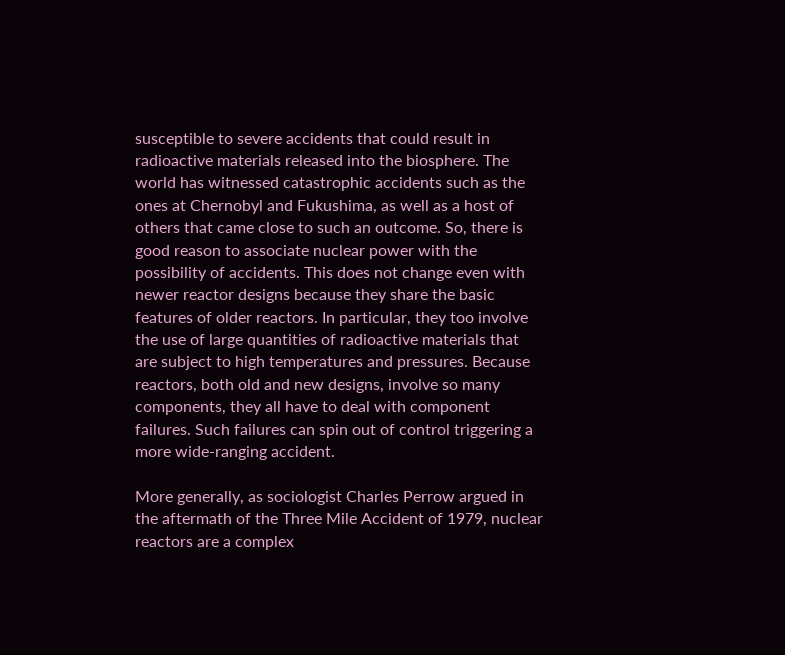susceptible to severe accidents that could result in radioactive materials released into the biosphere. The world has witnessed catastrophic accidents such as the ones at Chernobyl and Fukushima, as well as a host of others that came close to such an outcome. So, there is good reason to associate nuclear power with the possibility of accidents. This does not change even with newer reactor designs because they share the basic features of older reactors. In particular, they too involve the use of large quantities of radioactive materials that are subject to high temperatures and pressures. Because reactors, both old and new designs, involve so many components, they all have to deal with component failures. Such failures can spin out of control triggering a more wide-ranging accident.

More generally, as sociologist Charles Perrow argued in the aftermath of the Three Mile Accident of 1979, nuclear reactors are a complex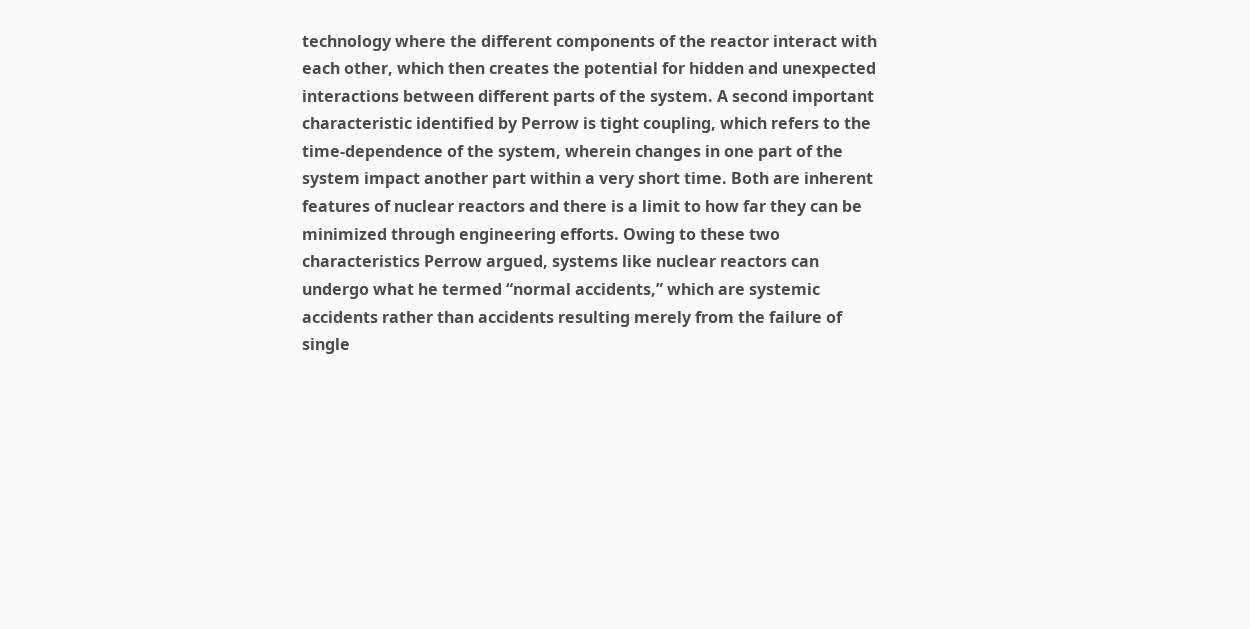technology where the different components of the reactor interact with each other, which then creates the potential for hidden and unexpected interactions between different parts of the system. A second important characteristic identified by Perrow is tight coupling, which refers to the time-dependence of the system, wherein changes in one part of the system impact another part within a very short time. Both are inherent features of nuclear reactors and there is a limit to how far they can be minimized through engineering efforts. Owing to these two characteristics Perrow argued, systems like nuclear reactors can undergo what he termed “normal accidents,” which are systemic accidents rather than accidents resulting merely from the failure of single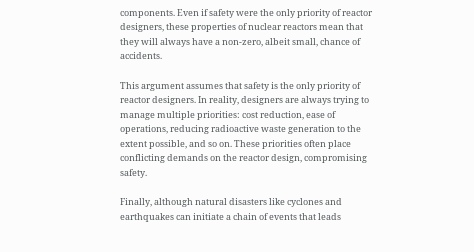components. Even if safety were the only priority of reactor designers, these properties of nuclear reactors mean that they will always have a non-zero, albeit small, chance of accidents.

This argument assumes that safety is the only priority of reactor designers. In reality, designers are always trying to manage multiple priorities: cost reduction, ease of operations, reducing radioactive waste generation to the extent possible, and so on. These priorities often place conflicting demands on the reactor design, compromising safety.

Finally, although natural disasters like cyclones and earthquakes can initiate a chain of events that leads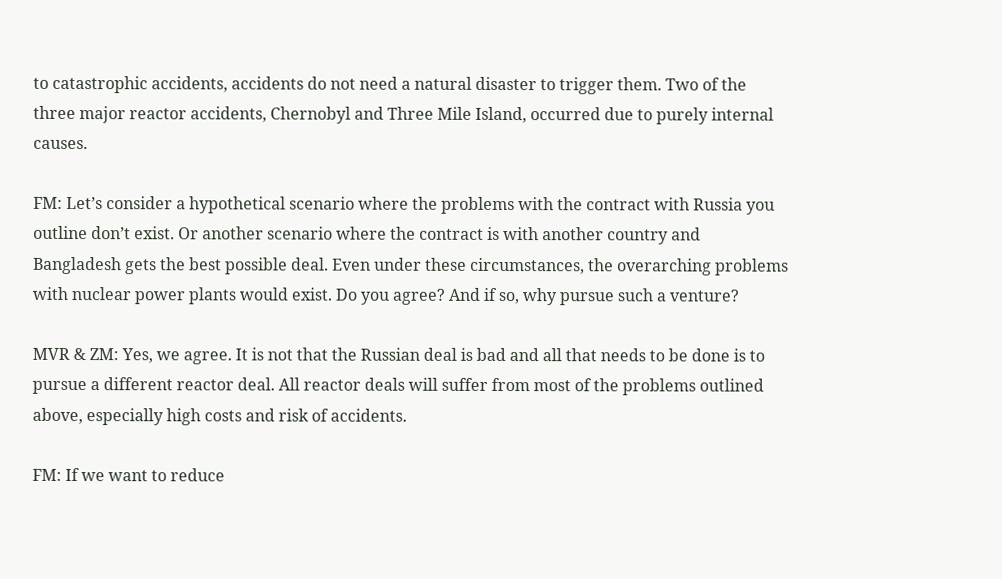to catastrophic accidents, accidents do not need a natural disaster to trigger them. Two of the three major reactor accidents, Chernobyl and Three Mile Island, occurred due to purely internal causes.

FM: Let’s consider a hypothetical scenario where the problems with the contract with Russia you outline don’t exist. Or another scenario where the contract is with another country and Bangladesh gets the best possible deal. Even under these circumstances, the overarching problems with nuclear power plants would exist. Do you agree? And if so, why pursue such a venture?

MVR & ZM: Yes, we agree. It is not that the Russian deal is bad and all that needs to be done is to pursue a different reactor deal. All reactor deals will suffer from most of the problems outlined above, especially high costs and risk of accidents.

FM: If we want to reduce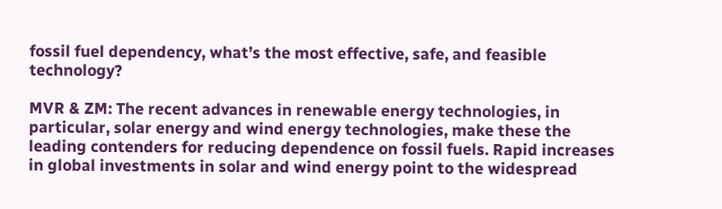fossil fuel dependency, what’s the most effective, safe, and feasible technology?

MVR & ZM: The recent advances in renewable energy technologies, in particular, solar energy and wind energy technologies, make these the leading contenders for reducing dependence on fossil fuels. Rapid increases in global investments in solar and wind energy point to the widespread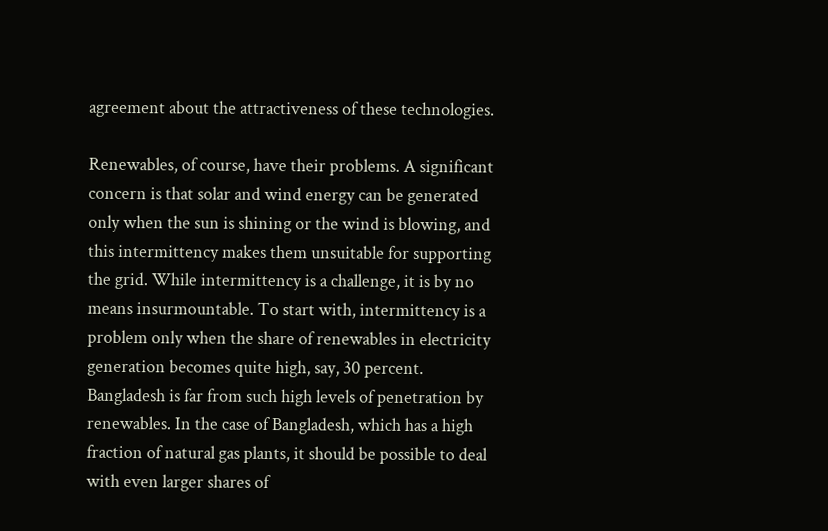agreement about the attractiveness of these technologies.

Renewables, of course, have their problems. A significant concern is that solar and wind energy can be generated only when the sun is shining or the wind is blowing, and this intermittency makes them unsuitable for supporting the grid. While intermittency is a challenge, it is by no means insurmountable. To start with, intermittency is a problem only when the share of renewables in electricity generation becomes quite high, say, 30 percent. Bangladesh is far from such high levels of penetration by renewables. In the case of Bangladesh, which has a high fraction of natural gas plants, it should be possible to deal with even larger shares of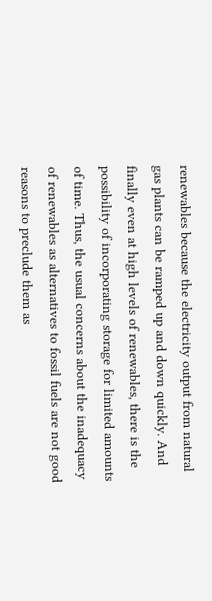renewables because the electricity output from natural gas plants can be ramped up and down quickly. And finally even at high levels of renewables, there is the possibility of incorporating storage for limited amounts of time. Thus, the usual concerns about the inadequacy of renewables as alternatives to fossil fuels are not good reasons to preclude them as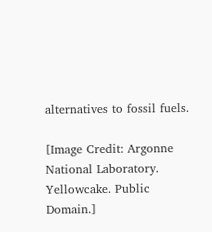alternatives to fossil fuels.

[Image Credit: Argonne National Laboratory. Yellowcake. Public Domain.]